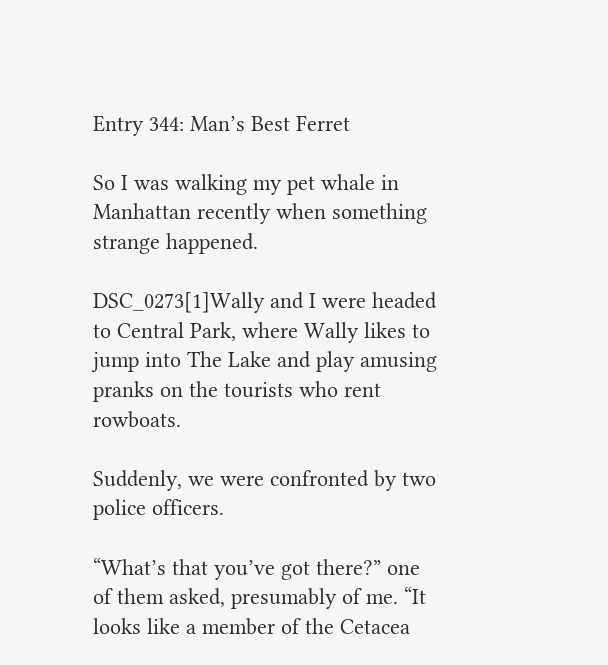Entry 344: Man’s Best Ferret

So I was walking my pet whale in Manhattan recently when something strange happened.

DSC_0273[1]Wally and I were headed to Central Park, where Wally likes to jump into The Lake and play amusing pranks on the tourists who rent rowboats.

Suddenly, we were confronted by two police officers.

“What’s that you’ve got there?” one of them asked, presumably of me. “It looks like a member of the Cetacea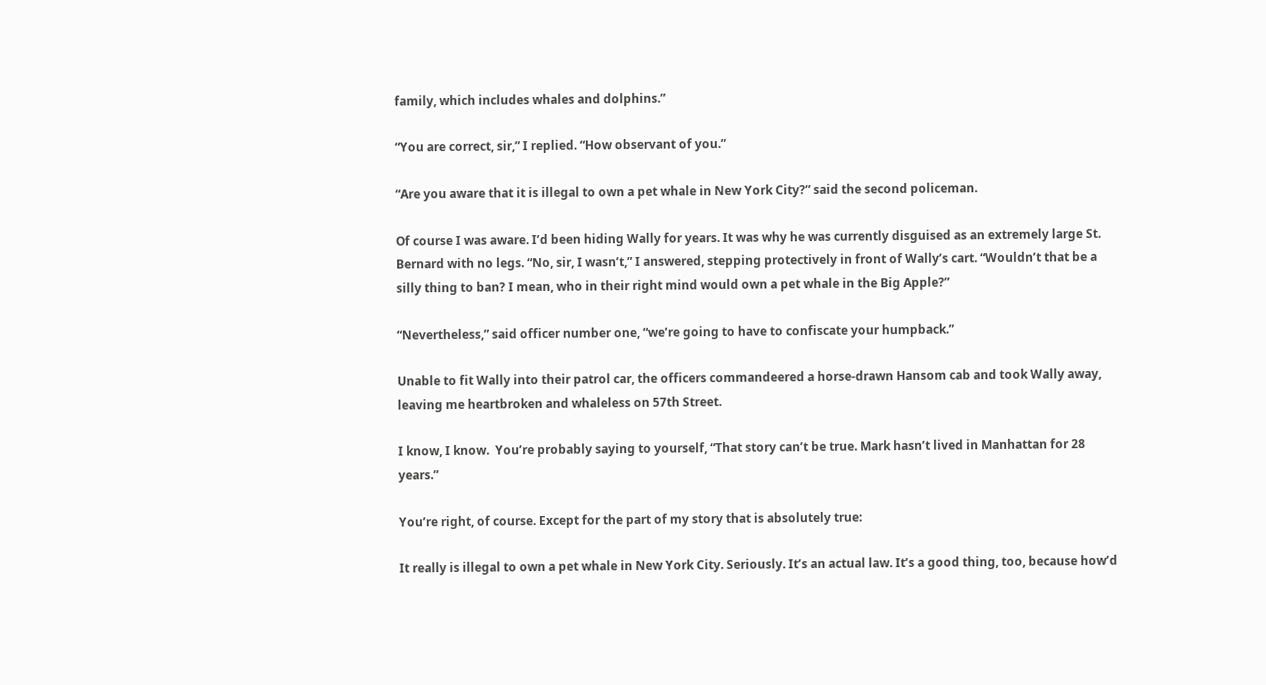family, which includes whales and dolphins.”

“You are correct, sir,” I replied. “How observant of you.”

“Are you aware that it is illegal to own a pet whale in New York City?” said the second policeman.

Of course I was aware. I’d been hiding Wally for years. It was why he was currently disguised as an extremely large St. Bernard with no legs. “No, sir, I wasn’t,” I answered, stepping protectively in front of Wally’s cart. “Wouldn’t that be a silly thing to ban? I mean, who in their right mind would own a pet whale in the Big Apple?”

“Nevertheless,” said officer number one, “we’re going to have to confiscate your humpback.”

Unable to fit Wally into their patrol car, the officers commandeered a horse-drawn Hansom cab and took Wally away, leaving me heartbroken and whaleless on 57th Street.

I know, I know.  You’re probably saying to yourself, “That story can’t be true. Mark hasn’t lived in Manhattan for 28 years.”

You’re right, of course. Except for the part of my story that is absolutely true:

It really is illegal to own a pet whale in New York City. Seriously. It’s an actual law. It’s a good thing, too, because how’d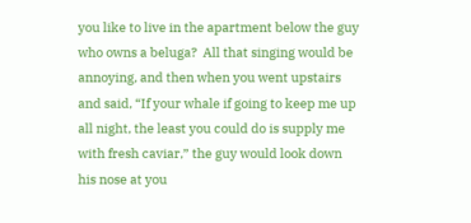you like to live in the apartment below the guy who owns a beluga?  All that singing would be annoying, and then when you went upstairs and said, “If your whale if going to keep me up all night, the least you could do is supply me with fresh caviar,” the guy would look down his nose at you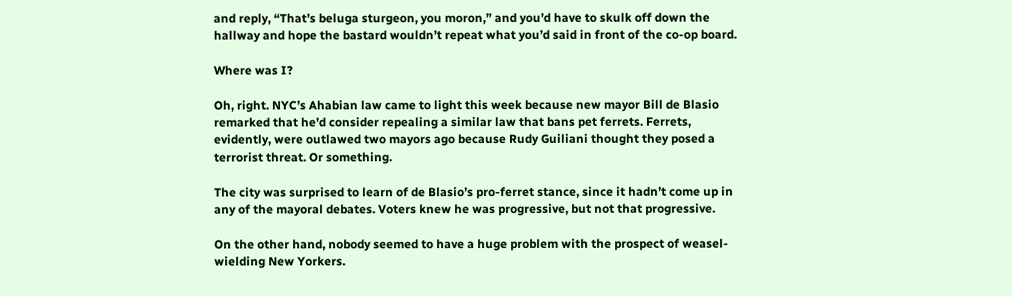and reply, “That’s beluga sturgeon, you moron,” and you’d have to skulk off down the hallway and hope the bastard wouldn’t repeat what you’d said in front of the co-op board.

Where was I?

Oh, right. NYC’s Ahabian law came to light this week because new mayor Bill de Blasio remarked that he’d consider repealing a similar law that bans pet ferrets. Ferrets, evidently, were outlawed two mayors ago because Rudy Guiliani thought they posed a terrorist threat. Or something.

The city was surprised to learn of de Blasio’s pro-ferret stance, since it hadn’t come up in any of the mayoral debates. Voters knew he was progressive, but not that progressive.

On the other hand, nobody seemed to have a huge problem with the prospect of weasel-wielding New Yorkers.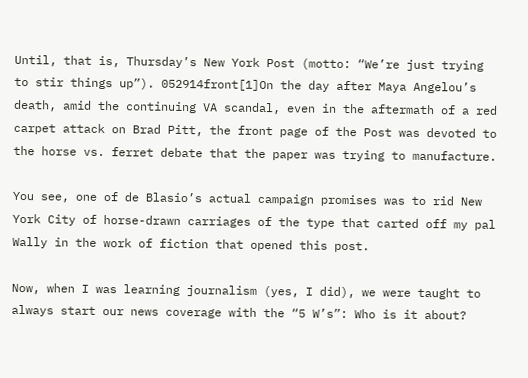Until, that is, Thursday’s New York Post (motto: “We’re just trying to stir things up”). 052914front[1]On the day after Maya Angelou’s death, amid the continuing VA scandal, even in the aftermath of a red carpet attack on Brad Pitt, the front page of the Post was devoted to the horse vs. ferret debate that the paper was trying to manufacture.

You see, one of de Blasio’s actual campaign promises was to rid New York City of horse-drawn carriages of the type that carted off my pal Wally in the work of fiction that opened this post.

Now, when I was learning journalism (yes, I did), we were taught to always start our news coverage with the “5 W’s”: Who is it about?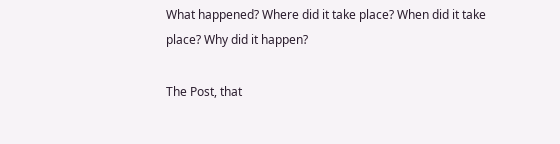What happened? Where did it take place? When did it take place? Why did it happen?

The Post, that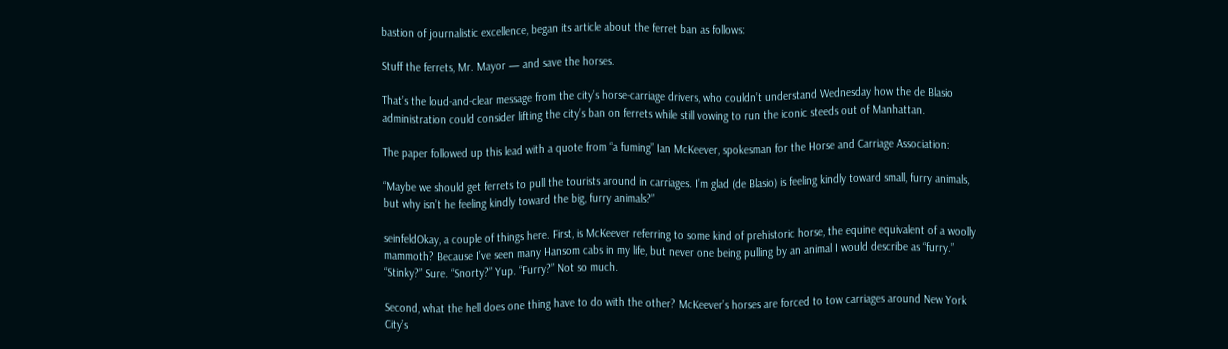bastion of journalistic excellence, began its article about the ferret ban as follows:

Stuff the ferrets, Mr. Mayor — and save the horses.

That’s the loud-and-clear message from the city’s horse-carriage drivers, who couldn’t understand Wednesday how the de Blasio administration could consider lifting the city’s ban on ferrets while still vowing to run the iconic steeds out of Manhattan.

The paper followed up this lead with a quote from “a fuming” Ian McKeever, spokesman for the Horse and Carriage Association:

“Maybe we should get ferrets to pull the tourists around in carriages. I’m glad (de Blasio) is feeling kindly toward small, furry animals, but why isn’t he feeling kindly toward the big, furry animals?”

seinfeldOkay, a couple of things here. First, is McKeever referring to some kind of prehistoric horse, the equine equivalent of a woolly mammoth? Because I’ve seen many Hansom cabs in my life, but never one being pulling by an animal I would describe as “furry.” “Stinky?” Sure. “Snorty?” Yup. “Furry?” Not so much.

Second, what the hell does one thing have to do with the other? McKeever’s horses are forced to tow carriages around New York City’s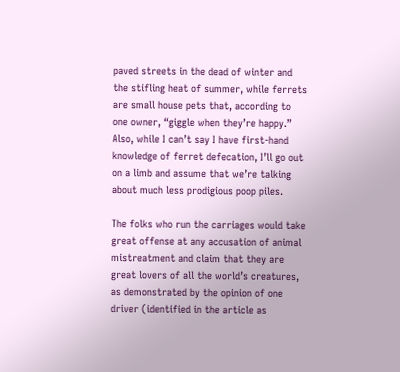paved streets in the dead of winter and the stifling heat of summer, while ferrets are small house pets that, according to one owner, “giggle when they’re happy.” Also, while I can’t say I have first-hand knowledge of ferret defecation, I’ll go out on a limb and assume that we’re talking about much less prodigious poop piles.

The folks who run the carriages would take great offense at any accusation of animal mistreatment and claim that they are great lovers of all the world’s creatures, as demonstrated by the opinion of one driver (identified in the article as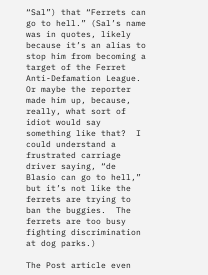“Sal”) that “Ferrets can go to hell.” (Sal’s name was in quotes, likely because it’s an alias to stop him from becoming a target of the Ferret Anti-Defamation League. Or maybe the reporter made him up, because, really, what sort of idiot would say something like that?  I could understand a frustrated carriage driver saying, “de Blasio can go to hell,” but it’s not like the ferrets are trying to ban the buggies.  The ferrets are too busy fighting discrimination at dog parks.)

The Post article even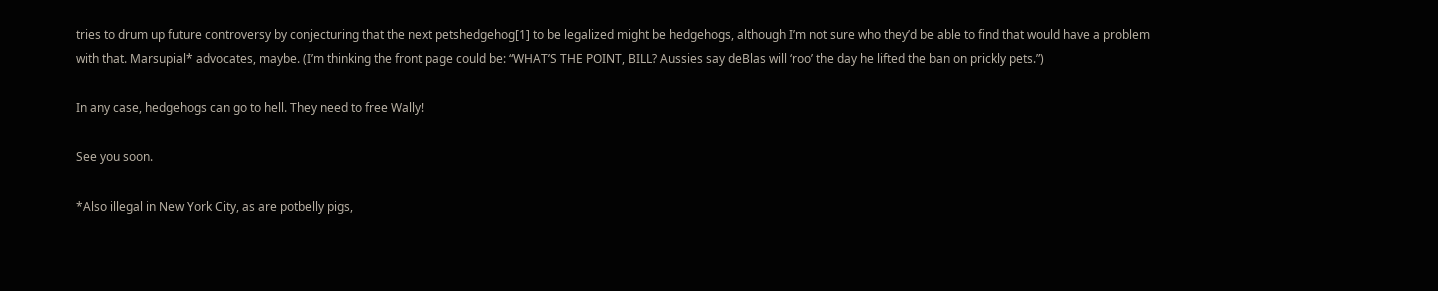tries to drum up future controversy by conjecturing that the next petshedgehog[1] to be legalized might be hedgehogs, although I’m not sure who they’d be able to find that would have a problem with that. Marsupial* advocates, maybe. (I’m thinking the front page could be: “WHAT’S THE POINT, BILL? Aussies say deBlas will ‘roo’ the day he lifted the ban on prickly pets.”)

In any case, hedgehogs can go to hell. They need to free Wally!

See you soon.

*Also illegal in New York City, as are potbelly pigs,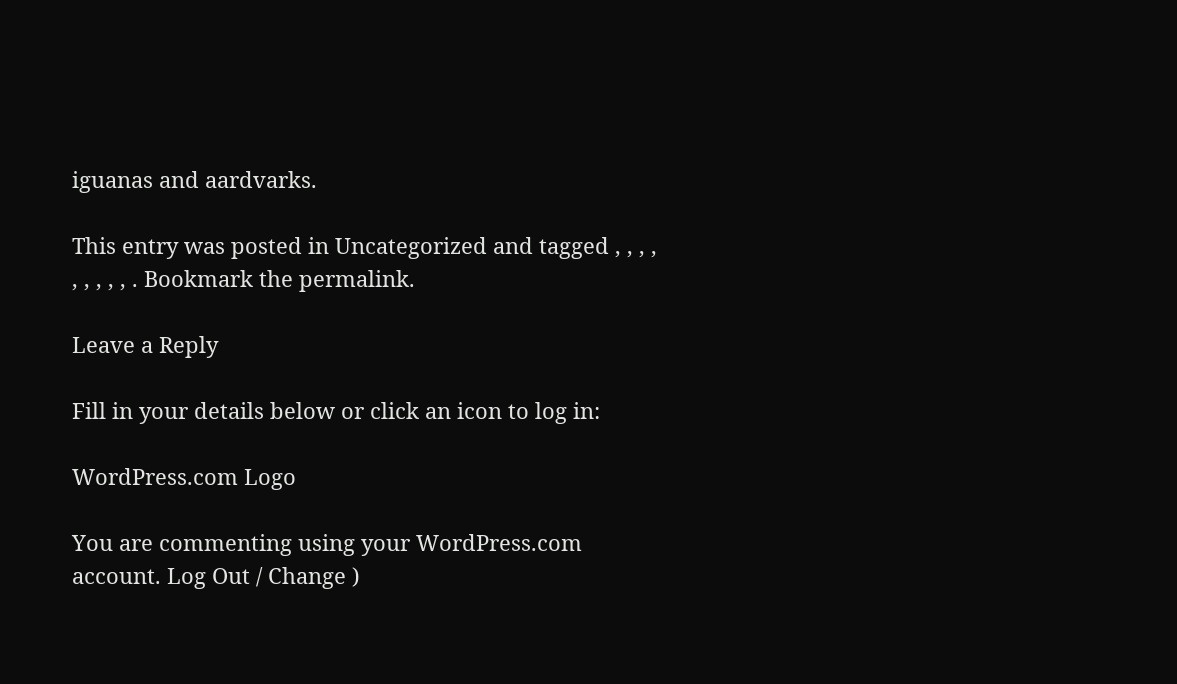iguanas and aardvarks.

This entry was posted in Uncategorized and tagged , , , , , , , , , . Bookmark the permalink.

Leave a Reply

Fill in your details below or click an icon to log in:

WordPress.com Logo

You are commenting using your WordPress.com account. Log Out / Change )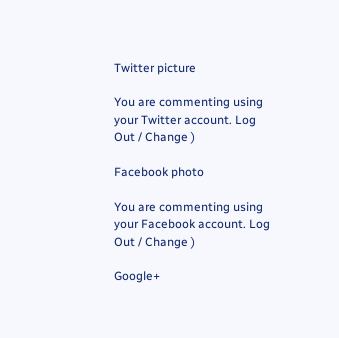Twitter picture

You are commenting using your Twitter account. Log Out / Change )

Facebook photo

You are commenting using your Facebook account. Log Out / Change )

Google+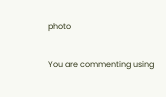photo

You are commenting using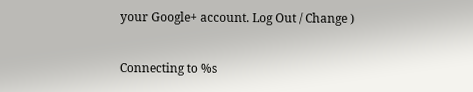your Google+ account. Log Out / Change )

Connecting to %s